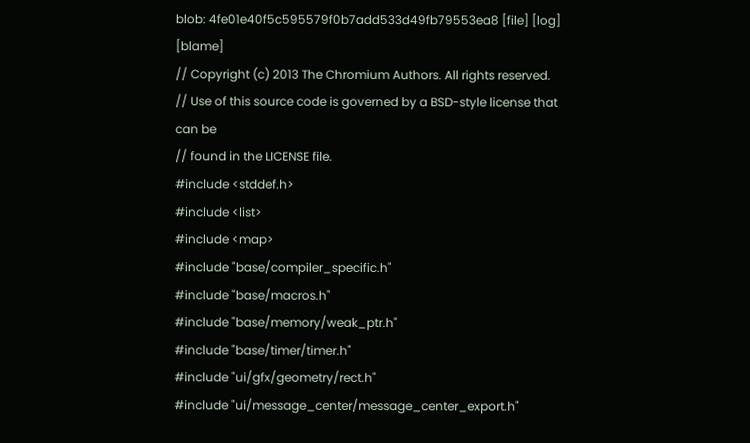blob: 4fe01e40f5c595579f0b7add533d49fb79553ea8 [file] [log] [blame]
// Copyright (c) 2013 The Chromium Authors. All rights reserved.
// Use of this source code is governed by a BSD-style license that can be
// found in the LICENSE file.
#include <stddef.h>
#include <list>
#include <map>
#include "base/compiler_specific.h"
#include "base/macros.h"
#include "base/memory/weak_ptr.h"
#include "base/timer/timer.h"
#include "ui/gfx/geometry/rect.h"
#include "ui/message_center/message_center_export.h"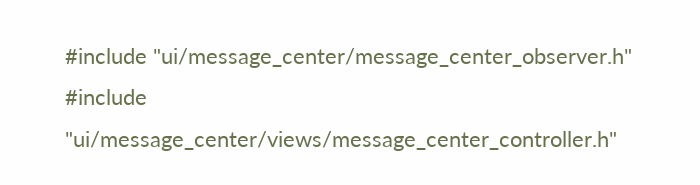#include "ui/message_center/message_center_observer.h"
#include "ui/message_center/views/message_center_controller.h"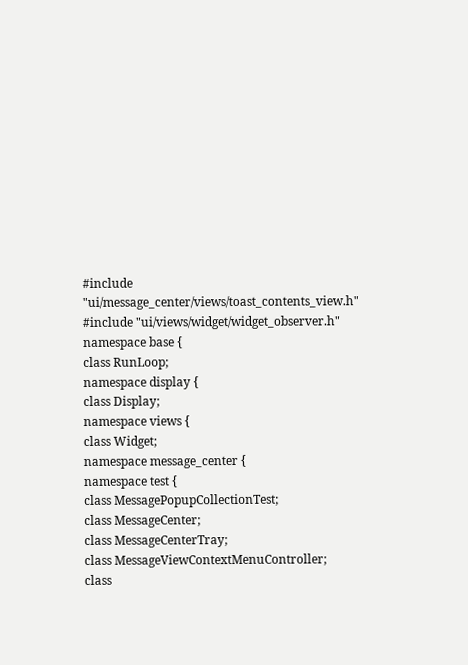#include "ui/message_center/views/toast_contents_view.h"
#include "ui/views/widget/widget_observer.h"
namespace base {
class RunLoop;
namespace display {
class Display;
namespace views {
class Widget;
namespace message_center {
namespace test {
class MessagePopupCollectionTest;
class MessageCenter;
class MessageCenterTray;
class MessageViewContextMenuController;
class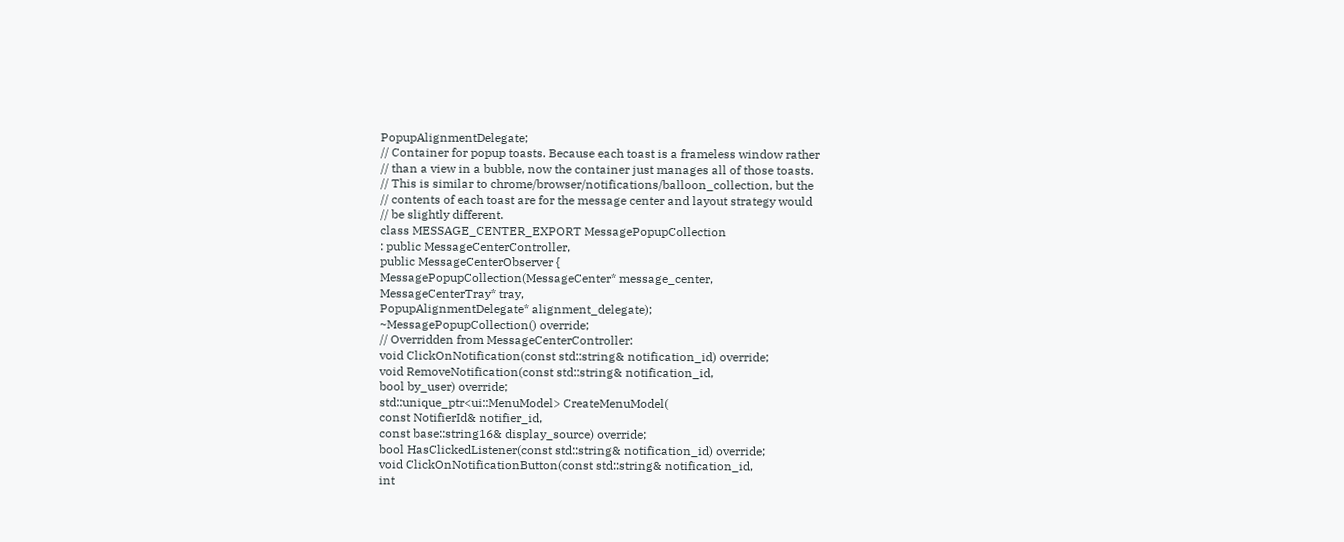PopupAlignmentDelegate;
// Container for popup toasts. Because each toast is a frameless window rather
// than a view in a bubble, now the container just manages all of those toasts.
// This is similar to chrome/browser/notifications/balloon_collection, but the
// contents of each toast are for the message center and layout strategy would
// be slightly different.
class MESSAGE_CENTER_EXPORT MessagePopupCollection
: public MessageCenterController,
public MessageCenterObserver {
MessagePopupCollection(MessageCenter* message_center,
MessageCenterTray* tray,
PopupAlignmentDelegate* alignment_delegate);
~MessagePopupCollection() override;
// Overridden from MessageCenterController:
void ClickOnNotification(const std::string& notification_id) override;
void RemoveNotification(const std::string& notification_id,
bool by_user) override;
std::unique_ptr<ui::MenuModel> CreateMenuModel(
const NotifierId& notifier_id,
const base::string16& display_source) override;
bool HasClickedListener(const std::string& notification_id) override;
void ClickOnNotificationButton(const std::string& notification_id,
int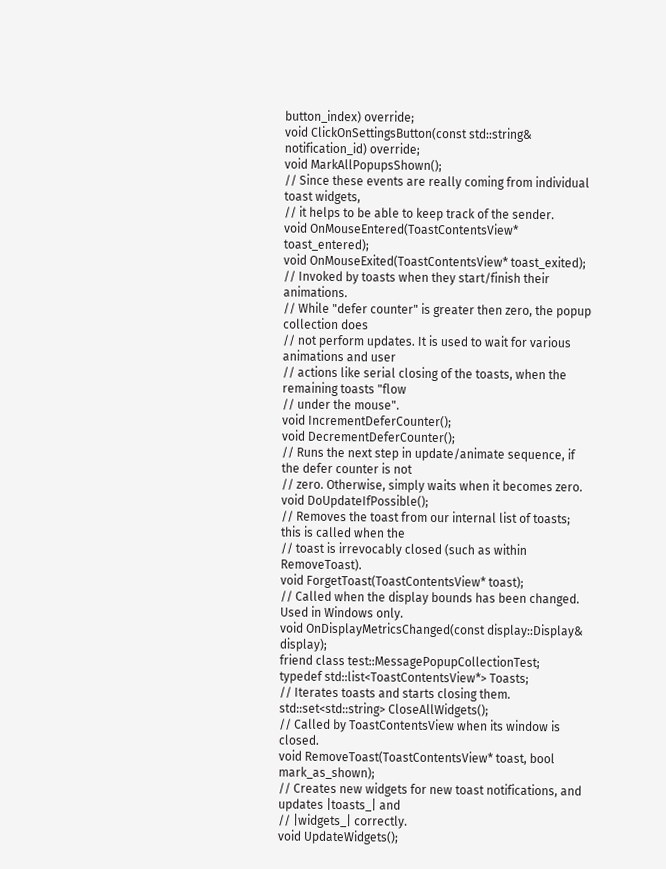button_index) override;
void ClickOnSettingsButton(const std::string& notification_id) override;
void MarkAllPopupsShown();
// Since these events are really coming from individual toast widgets,
// it helps to be able to keep track of the sender.
void OnMouseEntered(ToastContentsView* toast_entered);
void OnMouseExited(ToastContentsView* toast_exited);
// Invoked by toasts when they start/finish their animations.
// While "defer counter" is greater then zero, the popup collection does
// not perform updates. It is used to wait for various animations and user
// actions like serial closing of the toasts, when the remaining toasts "flow
// under the mouse".
void IncrementDeferCounter();
void DecrementDeferCounter();
// Runs the next step in update/animate sequence, if the defer counter is not
// zero. Otherwise, simply waits when it becomes zero.
void DoUpdateIfPossible();
// Removes the toast from our internal list of toasts; this is called when the
// toast is irrevocably closed (such as within RemoveToast).
void ForgetToast(ToastContentsView* toast);
// Called when the display bounds has been changed. Used in Windows only.
void OnDisplayMetricsChanged(const display::Display& display);
friend class test::MessagePopupCollectionTest;
typedef std::list<ToastContentsView*> Toasts;
// Iterates toasts and starts closing them.
std::set<std::string> CloseAllWidgets();
// Called by ToastContentsView when its window is closed.
void RemoveToast(ToastContentsView* toast, bool mark_as_shown);
// Creates new widgets for new toast notifications, and updates |toasts_| and
// |widgets_| correctly.
void UpdateWidgets();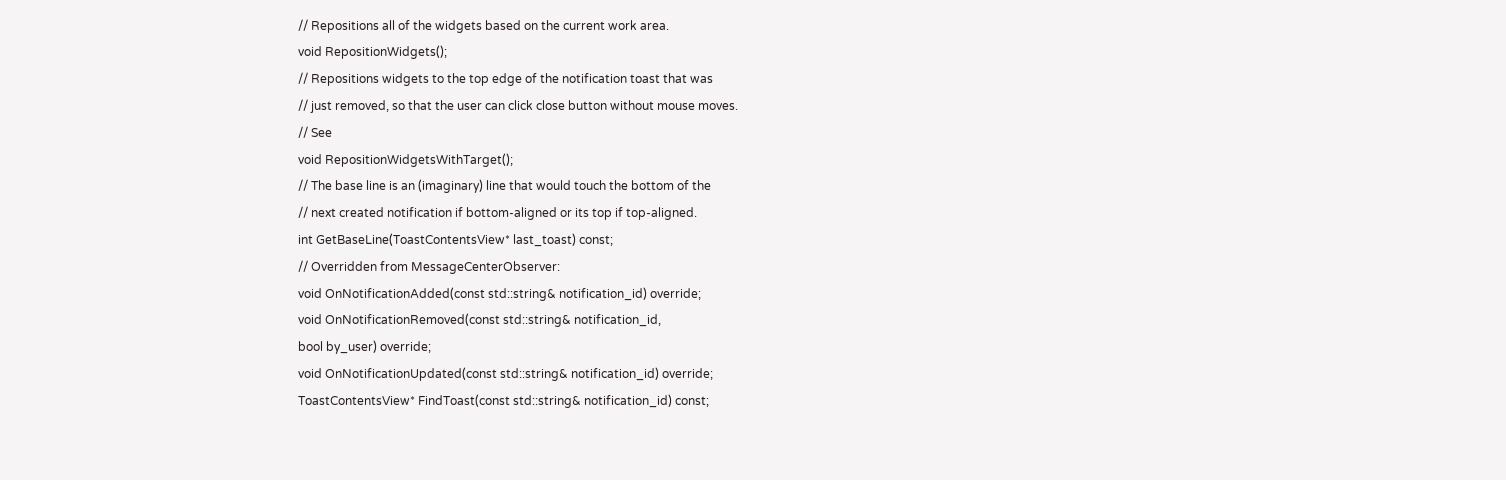// Repositions all of the widgets based on the current work area.
void RepositionWidgets();
// Repositions widgets to the top edge of the notification toast that was
// just removed, so that the user can click close button without mouse moves.
// See
void RepositionWidgetsWithTarget();
// The base line is an (imaginary) line that would touch the bottom of the
// next created notification if bottom-aligned or its top if top-aligned.
int GetBaseLine(ToastContentsView* last_toast) const;
// Overridden from MessageCenterObserver:
void OnNotificationAdded(const std::string& notification_id) override;
void OnNotificationRemoved(const std::string& notification_id,
bool by_user) override;
void OnNotificationUpdated(const std::string& notification_id) override;
ToastContentsView* FindToast(const std::string& notification_id) const;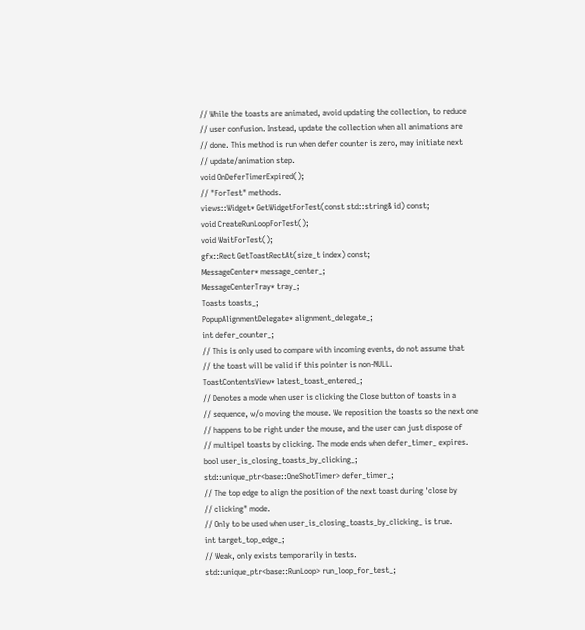// While the toasts are animated, avoid updating the collection, to reduce
// user confusion. Instead, update the collection when all animations are
// done. This method is run when defer counter is zero, may initiate next
// update/animation step.
void OnDeferTimerExpired();
// "ForTest" methods.
views::Widget* GetWidgetForTest(const std::string& id) const;
void CreateRunLoopForTest();
void WaitForTest();
gfx::Rect GetToastRectAt(size_t index) const;
MessageCenter* message_center_;
MessageCenterTray* tray_;
Toasts toasts_;
PopupAlignmentDelegate* alignment_delegate_;
int defer_counter_;
// This is only used to compare with incoming events, do not assume that
// the toast will be valid if this pointer is non-NULL.
ToastContentsView* latest_toast_entered_;
// Denotes a mode when user is clicking the Close button of toasts in a
// sequence, w/o moving the mouse. We reposition the toasts so the next one
// happens to be right under the mouse, and the user can just dispose of
// multipel toasts by clicking. The mode ends when defer_timer_ expires.
bool user_is_closing_toasts_by_clicking_;
std::unique_ptr<base::OneShotTimer> defer_timer_;
// The top edge to align the position of the next toast during 'close by
// clicking" mode.
// Only to be used when user_is_closing_toasts_by_clicking_ is true.
int target_top_edge_;
// Weak, only exists temporarily in tests.
std::unique_ptr<base::RunLoop> run_loop_for_test_;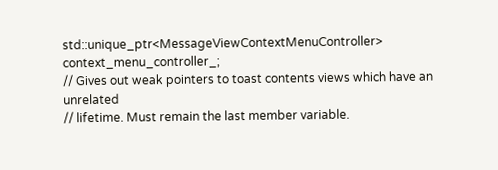std::unique_ptr<MessageViewContextMenuController> context_menu_controller_;
// Gives out weak pointers to toast contents views which have an unrelated
// lifetime. Must remain the last member variable.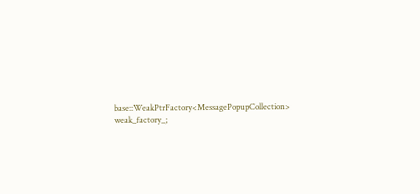base::WeakPtrFactory<MessagePopupCollection> weak_factory_;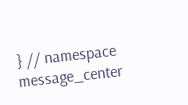} // namespace message_center